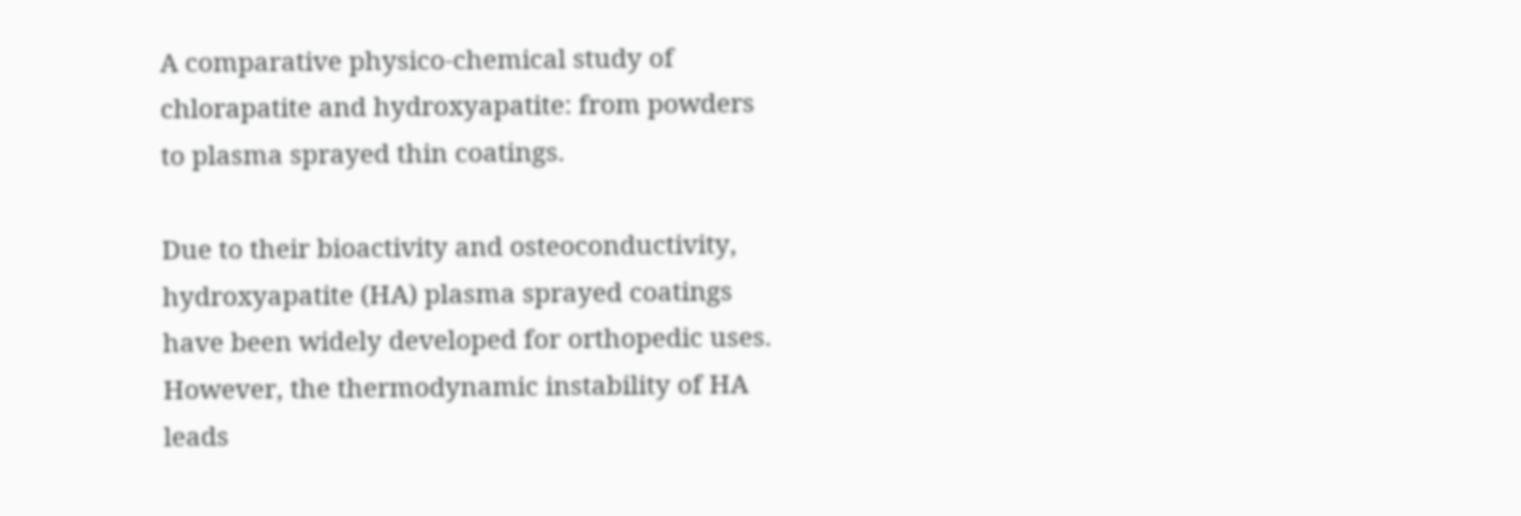A comparative physico-chemical study of chlorapatite and hydroxyapatite: from powders to plasma sprayed thin coatings.

Due to their bioactivity and osteoconductivity, hydroxyapatite (HA) plasma sprayed coatings have been widely developed for orthopedic uses. However, the thermodynamic instability of HA leads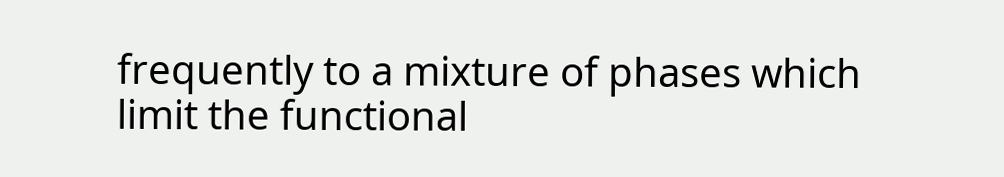frequently to a mixture of phases which limit the functional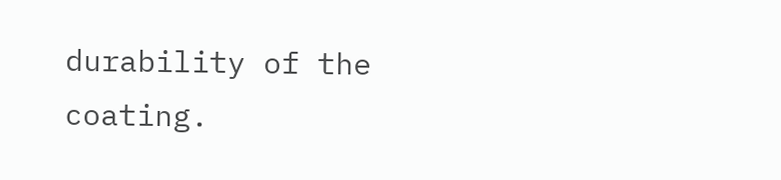durability of the coating.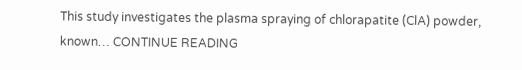This study investigates the plasma spraying of chlorapatite (ClA) powder, known… CONTINUE READING